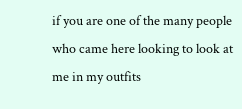if you are one of the many people who came here looking to look at me in my outfits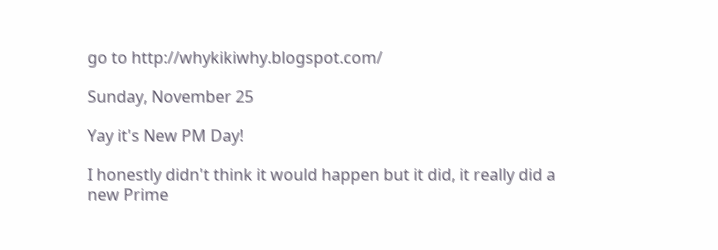go to http://whykikiwhy.blogspot.com/

Sunday, November 25

Yay it's New PM Day!

I honestly didn't think it would happen but it did, it really did a new Prime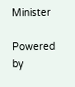Minister

Powered by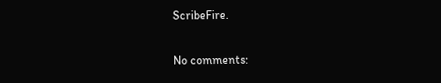ScribeFire.

No comments: